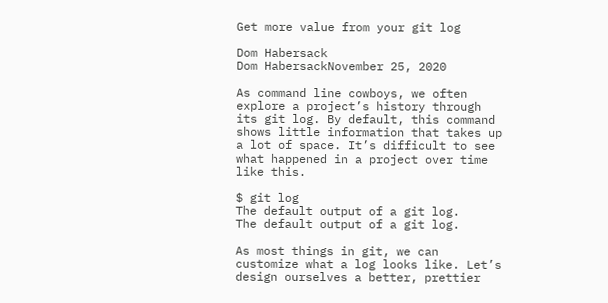Get more value from your git log

Dom Habersack
Dom HabersackNovember 25, 2020

As command line cowboys, we often explore a project’s history through its git log. By default, this command shows little information that takes up a lot of space. It’s difficult to see what happened in a project over time like this.

$ git log
The default output of a git log.
The default output of a git log.

As most things in git, we can customize what a log looks like. Let’s design ourselves a better, prettier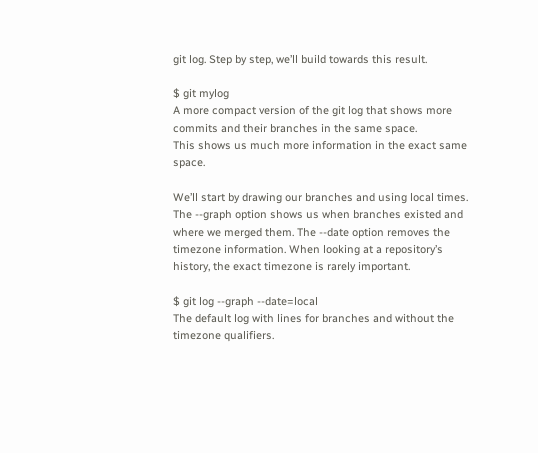git log. Step by step, we’ll build towards this result.

$ git mylog
A more compact version of the git log that shows more commits and their branches in the same space.
This shows us much more information in the exact same space.

We’ll start by drawing our branches and using local times. The --graph option shows us when branches existed and where we merged them. The --date option removes the timezone information. When looking at a repository’s history, the exact timezone is rarely important.

$ git log --graph --date=local
The default log with lines for branches and without the timezone qualifiers.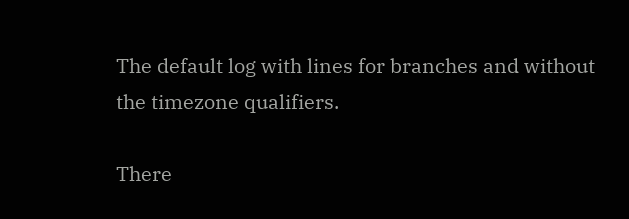The default log with lines for branches and without the timezone qualifiers.

There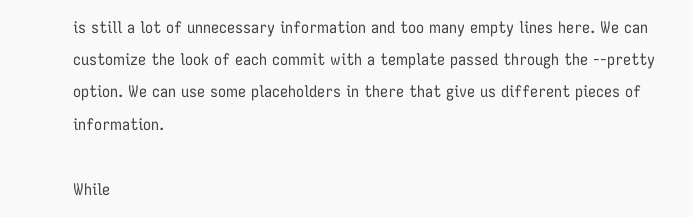is still a lot of unnecessary information and too many empty lines here. We can customize the look of each commit with a template passed through the --pretty option. We can use some placeholders in there that give us different pieces of information.

While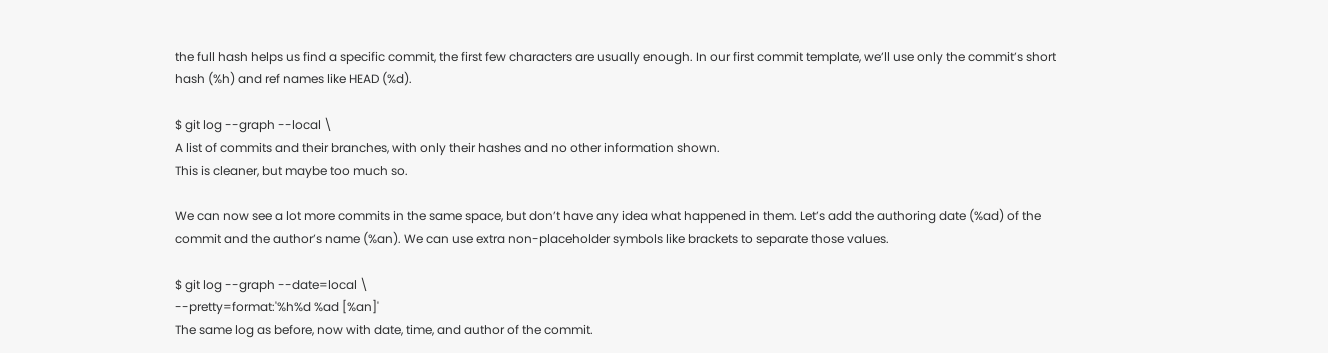the full hash helps us find a specific commit, the first few characters are usually enough. In our first commit template, we’ll use only the commit’s short hash (%h) and ref names like HEAD (%d).

$ git log --graph --local \
A list of commits and their branches, with only their hashes and no other information shown.
This is cleaner, but maybe too much so.

We can now see a lot more commits in the same space, but don’t have any idea what happened in them. Let’s add the authoring date (%ad) of the commit and the author’s name (%an). We can use extra non-placeholder symbols like brackets to separate those values.

$ git log --graph --date=local \
--pretty=format:'%h%d %ad [%an]'
The same log as before, now with date, time, and author of the commit.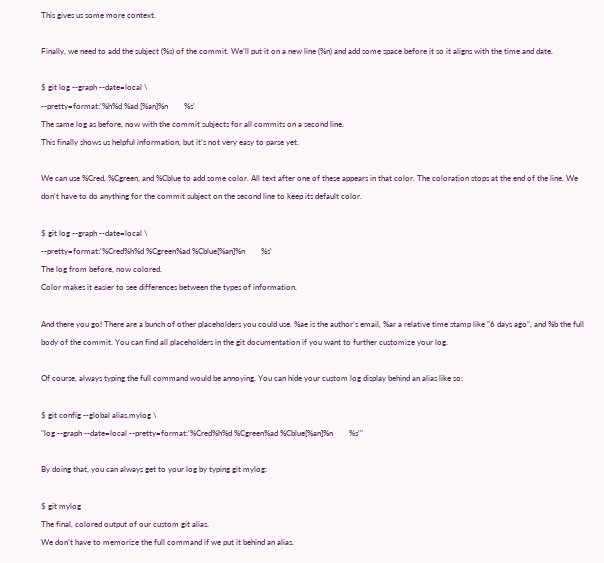This gives us some more context.

Finally, we need to add the subject (%s) of the commit. We’ll put it on a new line (%n) and add some space before it so it aligns with the time and date.

$ git log --graph --date=local \
--pretty=format:'%h%d %ad [%an]%n        %s'
The same log as before, now with the commit subjects for all commits on a second line.
This finally shows us helpful information, but it’s not very easy to parse yet.

We can use %Cred, %Cgreen, and %Cblue to add some color. All text after one of these appears in that color. The coloration stops at the end of the line. We don’t have to do anything for the commit subject on the second line to keep its default color.

$ git log --graph --date=local \
--pretty=format:'%Cred%h%d %Cgreen%ad %Cblue[%an]%n        %s'
The log from before, now colored.
Color makes it easier to see differences between the types of information.

And there you go! There are a bunch of other placeholders you could use. %ae is the author’s email, %ar a relative time stamp like “6 days ago”, and %b the full body of the commit. You can find all placeholders in the git documentation if you want to further customize your log.

Of course, always typing the full command would be annoying. You can hide your custom log display behind an alias like so:

$ git config --global alias.mylog \
"log --graph --date=local --pretty=format:'%Cred%h%d %Cgreen%ad %Cblue[%an]%n        %s'"

By doing that, you can always get to your log by typing git mylog:

$ git mylog
The final, colored output of our custom git alias.
We don’t have to memorize the full command if we put it behind an alias.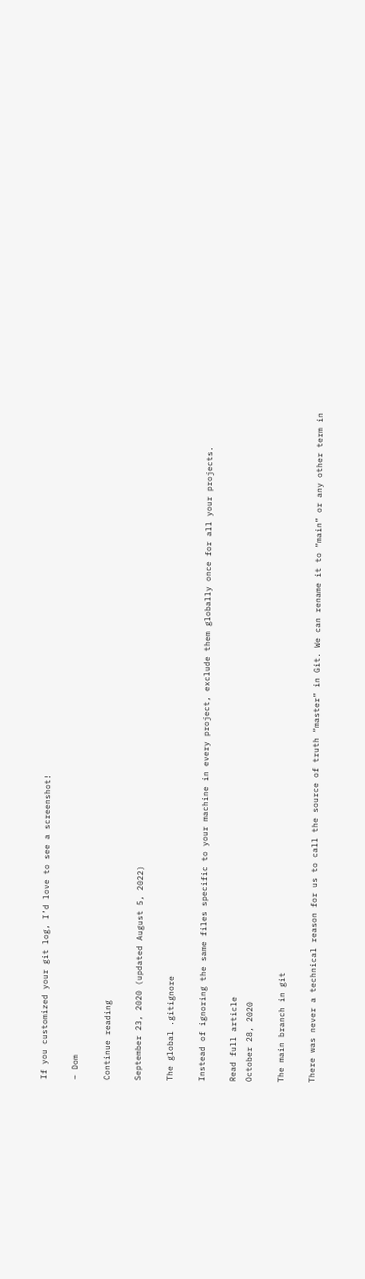If you customized your git log, I’d love to see a screenshot!

– Dom

Continue reading

September 23, 2020 (updated August 5, 2022)

The global .gitignore

Instead of ignoring the same files specific to your machine in every project, exclude them globally once for all your projects.

Read full article
October 28, 2020

The main branch in git

There was never a technical reason for us to call the source of truth “master” in Git. We can rename it to “main” or any other term in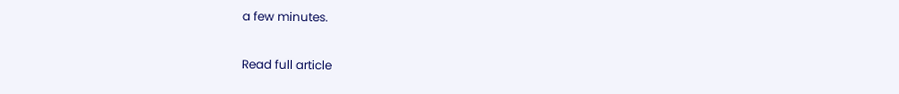a few minutes.

Read full article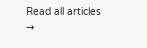Read all articles →